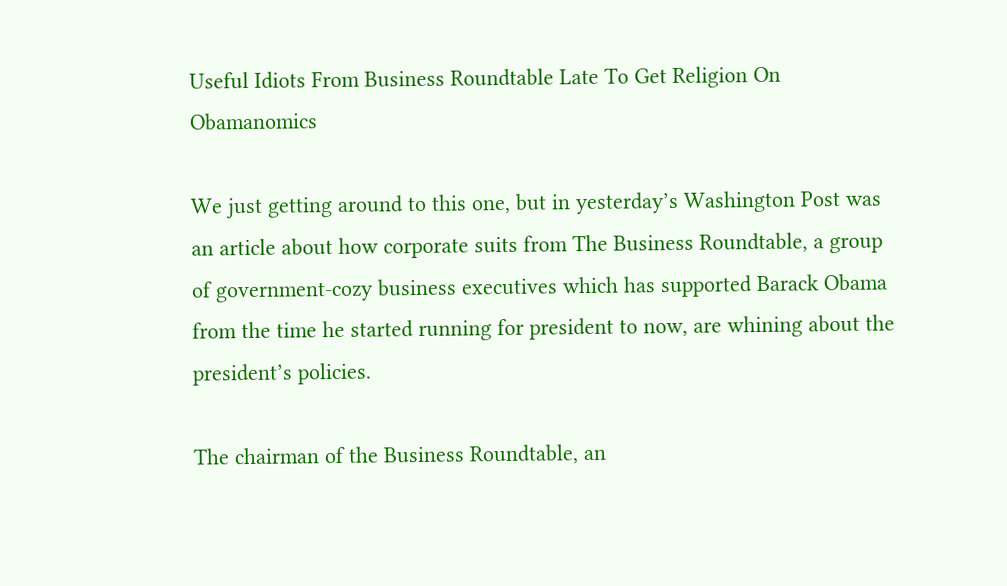Useful Idiots From Business Roundtable Late To Get Religion On Obamanomics

We just getting around to this one, but in yesterday’s Washington Post was an article about how corporate suits from The Business Roundtable, a group of government-cozy business executives which has supported Barack Obama from the time he started running for president to now, are whining about the president’s policies.

The chairman of the Business Roundtable, an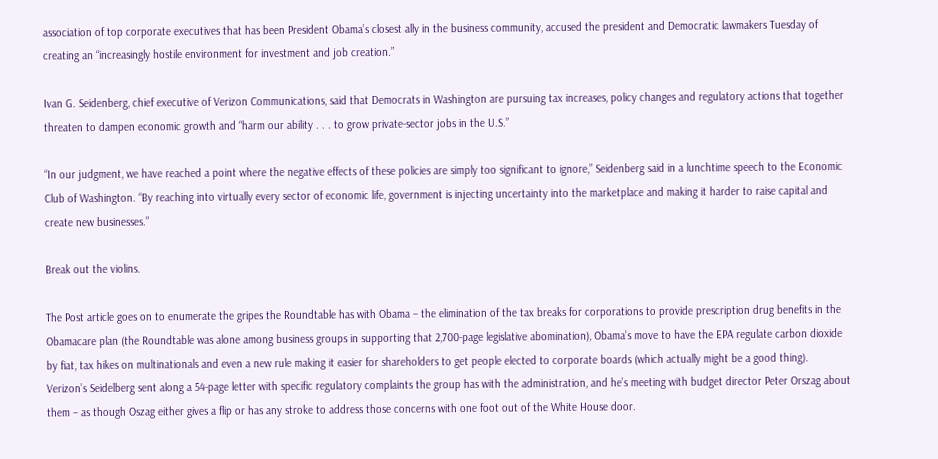association of top corporate executives that has been President Obama’s closest ally in the business community, accused the president and Democratic lawmakers Tuesday of creating an “increasingly hostile environment for investment and job creation.”

Ivan G. Seidenberg, chief executive of Verizon Communications, said that Democrats in Washington are pursuing tax increases, policy changes and regulatory actions that together threaten to dampen economic growth and “harm our ability . . . to grow private-sector jobs in the U.S.”

“In our judgment, we have reached a point where the negative effects of these policies are simply too significant to ignore,” Seidenberg said in a lunchtime speech to the Economic Club of Washington. “By reaching into virtually every sector of economic life, government is injecting uncertainty into the marketplace and making it harder to raise capital and create new businesses.”

Break out the violins.

The Post article goes on to enumerate the gripes the Roundtable has with Obama – the elimination of the tax breaks for corporations to provide prescription drug benefits in the Obamacare plan (the Roundtable was alone among business groups in supporting that 2,700-page legislative abomination), Obama’s move to have the EPA regulate carbon dioxide by fiat, tax hikes on multinationals and even a new rule making it easier for shareholders to get people elected to corporate boards (which actually might be a good thing). Verizon’s Seidelberg sent along a 54-page letter with specific regulatory complaints the group has with the administration, and he’s meeting with budget director Peter Orszag about them – as though Oszag either gives a flip or has any stroke to address those concerns with one foot out of the White House door.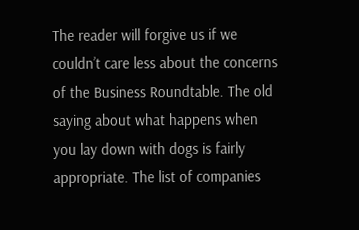The reader will forgive us if we couldn’t care less about the concerns of the Business Roundtable. The old saying about what happens when you lay down with dogs is fairly appropriate. The list of companies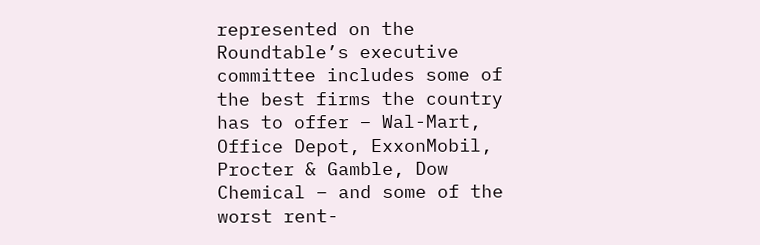represented on the Roundtable’s executive committee includes some of the best firms the country has to offer – Wal-Mart, Office Depot, ExxonMobil, Procter & Gamble, Dow Chemical – and some of the worst rent-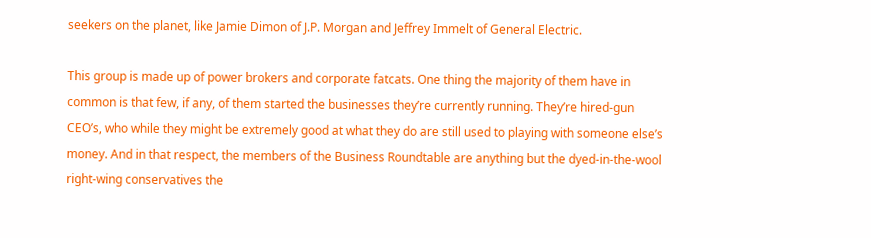seekers on the planet, like Jamie Dimon of J.P. Morgan and Jeffrey Immelt of General Electric.

This group is made up of power brokers and corporate fatcats. One thing the majority of them have in common is that few, if any, of them started the businesses they’re currently running. They’re hired-gun CEO’s, who while they might be extremely good at what they do are still used to playing with someone else’s money. And in that respect, the members of the Business Roundtable are anything but the dyed-in-the-wool right-wing conservatives the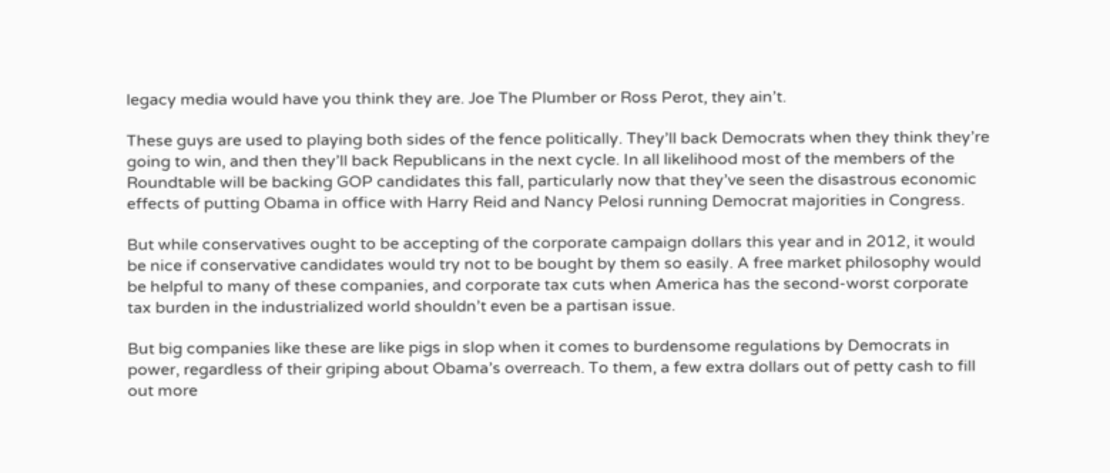legacy media would have you think they are. Joe The Plumber or Ross Perot, they ain’t.

These guys are used to playing both sides of the fence politically. They’ll back Democrats when they think they’re going to win, and then they’ll back Republicans in the next cycle. In all likelihood most of the members of the Roundtable will be backing GOP candidates this fall, particularly now that they’ve seen the disastrous economic effects of putting Obama in office with Harry Reid and Nancy Pelosi running Democrat majorities in Congress.

But while conservatives ought to be accepting of the corporate campaign dollars this year and in 2012, it would be nice if conservative candidates would try not to be bought by them so easily. A free market philosophy would be helpful to many of these companies, and corporate tax cuts when America has the second-worst corporate tax burden in the industrialized world shouldn’t even be a partisan issue.

But big companies like these are like pigs in slop when it comes to burdensome regulations by Democrats in power, regardless of their griping about Obama’s overreach. To them, a few extra dollars out of petty cash to fill out more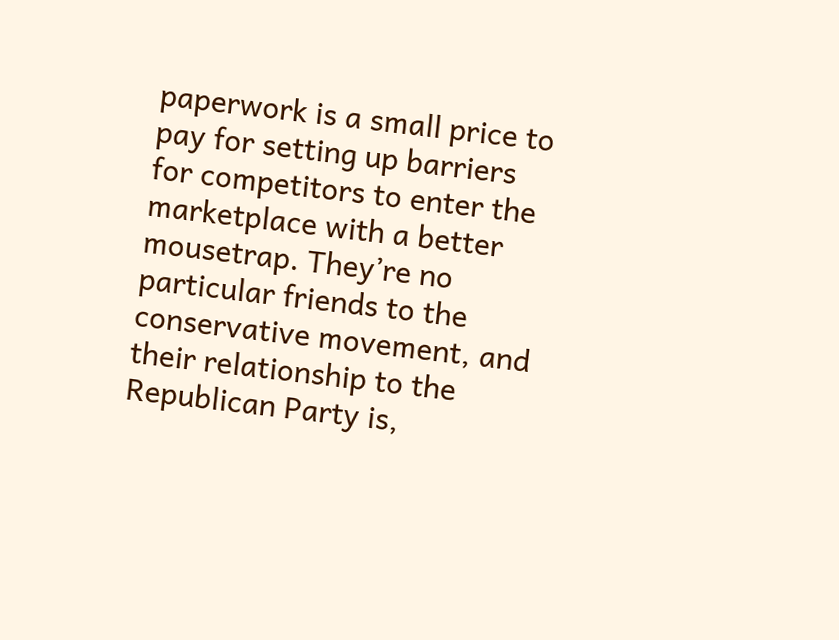paperwork is a small price to pay for setting up barriers for competitors to enter the marketplace with a better mousetrap. They’re no particular friends to the conservative movement, and their relationship to the Republican Party is,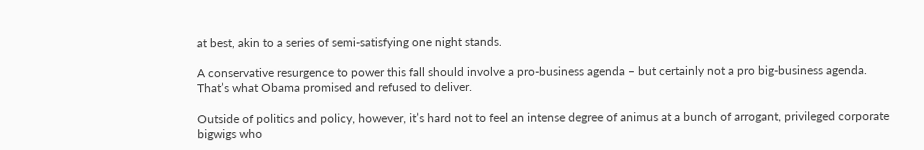at best, akin to a series of semi-satisfying one night stands.

A conservative resurgence to power this fall should involve a pro-business agenda – but certainly not a pro big-business agenda. That’s what Obama promised and refused to deliver.

Outside of politics and policy, however, it’s hard not to feel an intense degree of animus at a bunch of arrogant, privileged corporate bigwigs who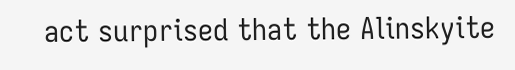act surprised that the Alinskyite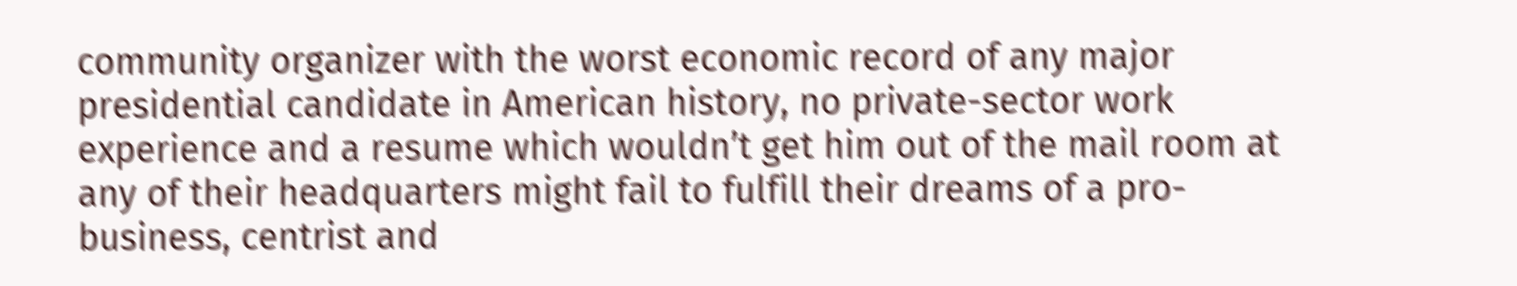community organizer with the worst economic record of any major presidential candidate in American history, no private-sector work experience and a resume which wouldn’t get him out of the mail room at any of their headquarters might fail to fulfill their dreams of a pro-business, centrist and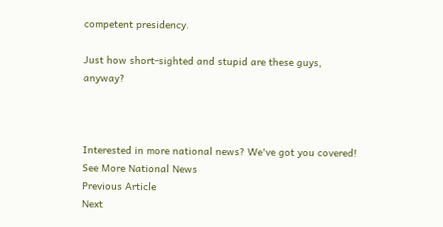competent presidency.

Just how short-sighted and stupid are these guys, anyway?



Interested in more national news? We've got you covered! See More National News
Previous Article
Next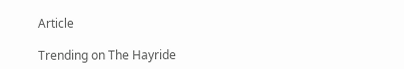Article

Trending on The Hayride